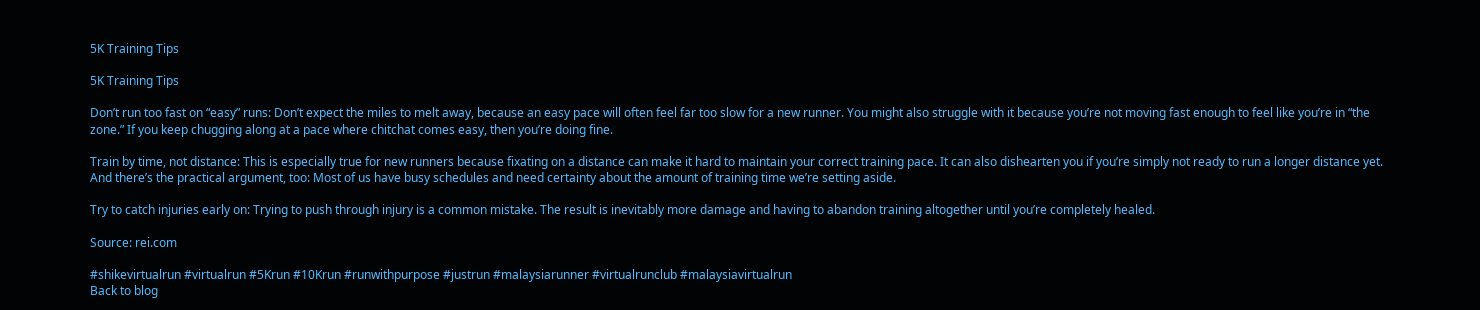5K Training Tips

5K Training Tips

Don’t run too fast on “easy” runs: Don’t expect the miles to melt away, because an easy pace will often feel far too slow for a new runner. You might also struggle with it because you’re not moving fast enough to feel like you’re in “the zone.” If you keep chugging along at a pace where chitchat comes easy, then you’re doing fine.

Train by time, not distance: This is especially true for new runners because fixating on a distance can make it hard to maintain your correct training pace. It can also dishearten you if you’re simply not ready to run a longer distance yet. And there’s the practical argument, too: Most of us have busy schedules and need certainty about the amount of training time we’re setting aside.

Try to catch injuries early on: Trying to push through injury is a common mistake. The result is inevitably more damage and having to abandon training altogether until you’re completely healed.

Source: rei.com

#shikevirtualrun #virtualrun #5Krun #10Krun #runwithpurpose #justrun #malaysiarunner #virtualrunclub #malaysiavirtualrun
Back to blog